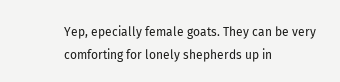Yep, epecially female goats. They can be very comforting for lonely shepherds up in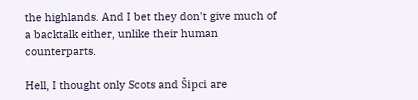the highlands. And I bet they don't give much of a backtalk either, unlike their human counterparts.

Hell, I thought only Scots and Šipci are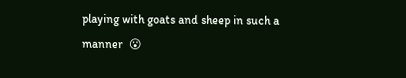playing with goats and sheep in such a manner  😮